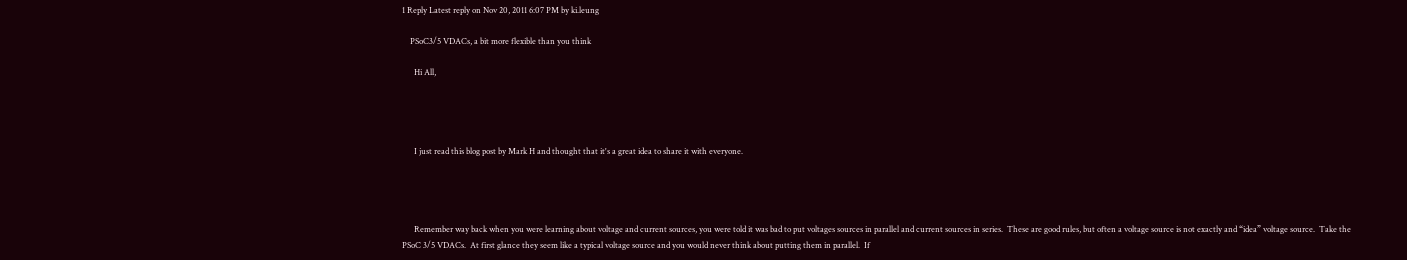1 Reply Latest reply on Nov 20, 2011 6:07 PM by ki.leung

    PSoC3/5 VDACs, a bit more flexible than you think

      Hi All,




      I just read this blog post by Mark H and thought that it's a great idea to share it with everyone.




      Remember way back when you were learning about voltage and current sources, you were told it was bad to put voltages sources in parallel and current sources in series.  These are good rules, but often a voltage source is not exactly and “idea” voltage source.  Take the PSoC 3/5 VDACs.  At first glance they seem like a typical voltage source and you would never think about putting them in parallel.  If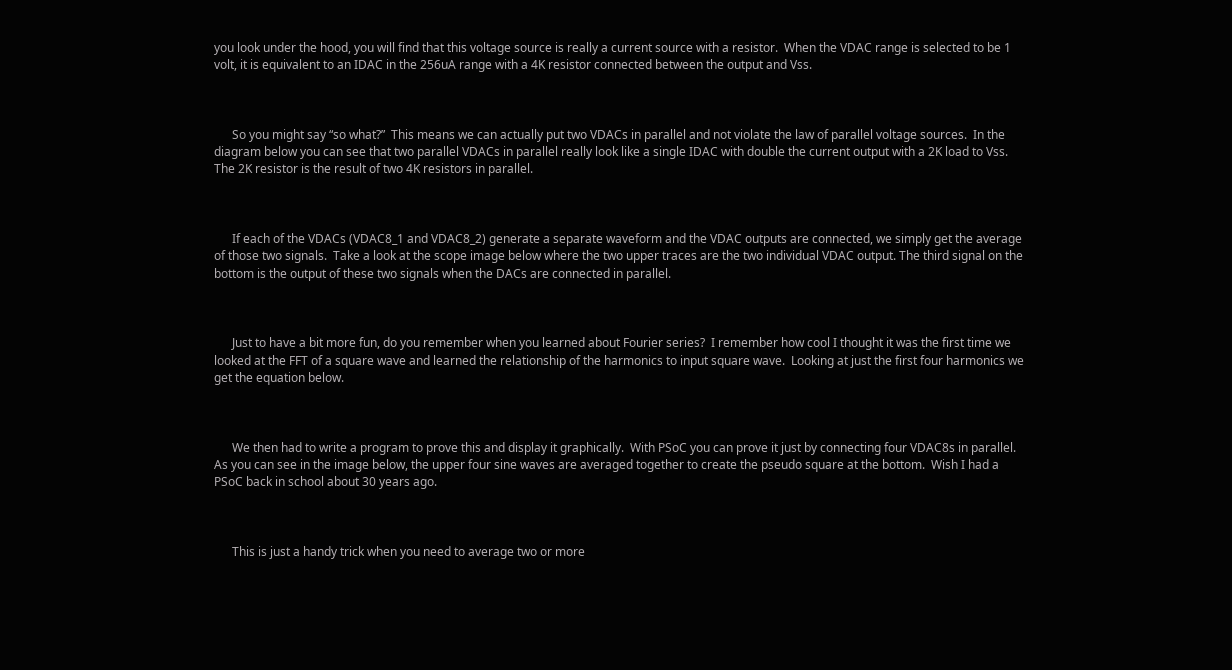you look under the hood, you will find that this voltage source is really a current source with a resistor.  When the VDAC range is selected to be 1 volt, it is equivalent to an IDAC in the 256uA range with a 4K resistor connected between the output and Vss.



      So you might say “so what?”  This means we can actually put two VDACs in parallel and not violate the law of parallel voltage sources.  In the diagram below you can see that two parallel VDACs in parallel really look like a single IDAC with double the current output with a 2K load to Vss.  The 2K resistor is the result of two 4K resistors in parallel.



      If each of the VDACs (VDAC8_1 and VDAC8_2) generate a separate waveform and the VDAC outputs are connected, we simply get the average of those two signals.  Take a look at the scope image below where the two upper traces are the two individual VDAC output. The third signal on the bottom is the output of these two signals when the DACs are connected in parallel.



      Just to have a bit more fun, do you remember when you learned about Fourier series?  I remember how cool I thought it was the first time we looked at the FFT of a square wave and learned the relationship of the harmonics to input square wave.  Looking at just the first four harmonics we get the equation below.



      We then had to write a program to prove this and display it graphically.  With PSoC you can prove it just by connecting four VDAC8s in parallel.  As you can see in the image below, the upper four sine waves are averaged together to create the pseudo square at the bottom.  Wish I had a PSoC back in school about 30 years ago.



      This is just a handy trick when you need to average two or more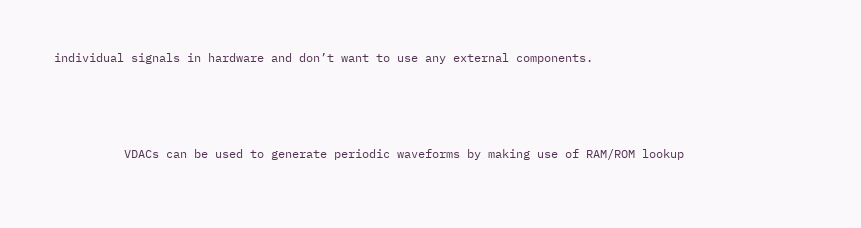individual signals in hardware and don’t want to use any external components.



          VDACs can be used to generate periodic waveforms by making use of RAM/ROM lookup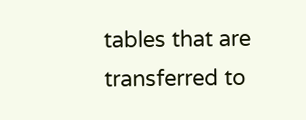tables that are transferred to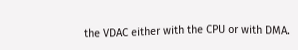the VDAC either with the CPU or with DMA.